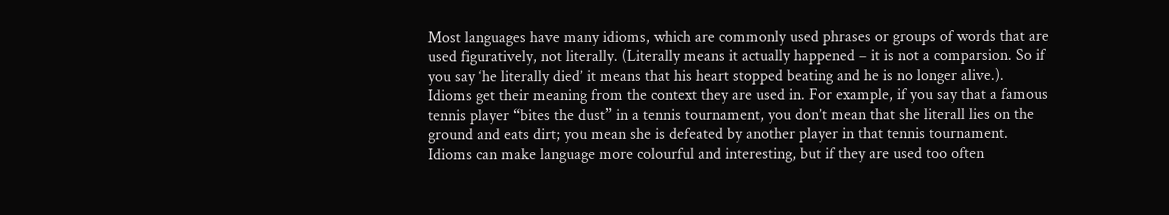Most languages have many idioms, which are commonly used phrases or groups of words that are used figuratively, not literally. (Literally means it actually happened – it is not a comparsion. So if you say ‘he literally died’ it means that his heart stopped beating and he is no longer alive.). Idioms get their meaning from the context they are used in. For example, if you say that a famous tennis player “bites the dust” in a tennis tournament, you don’t mean that she literall lies on the ground and eats dirt; you mean she is defeated by another player in that tennis tournament. Idioms can make language more colourful and interesting, but if they are used too often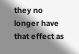they no longer have that effect as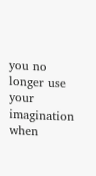you no longer use your imagination when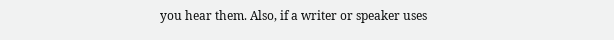you hear them. Also, if a writer or speaker uses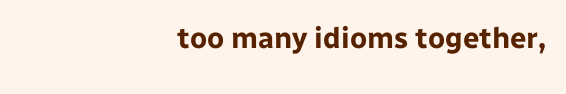too many idioms together,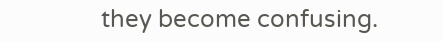they become confusing.